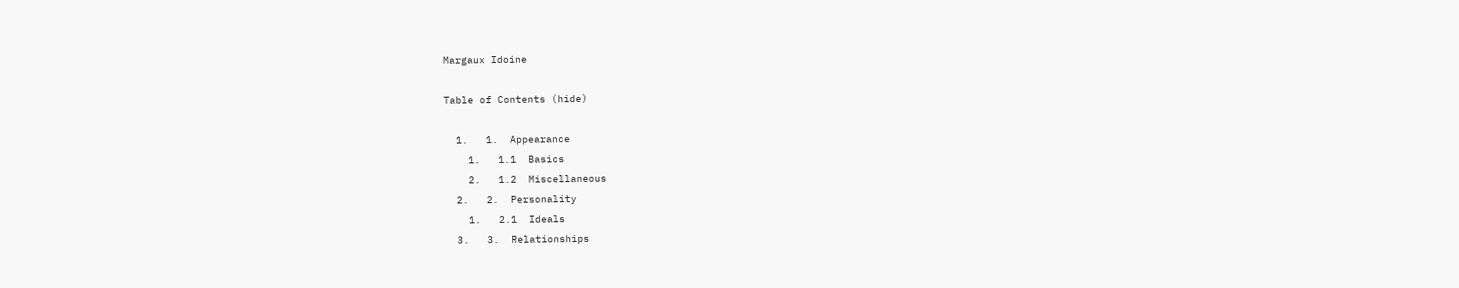Margaux Idoine

Table of Contents (hide)

  1.   1.  Appearance
    1.   1.1  Basics
    2.   1.2  Miscellaneous
  2.   2.  Personality
    1.   2.1  Ideals
  3.   3.  Relationships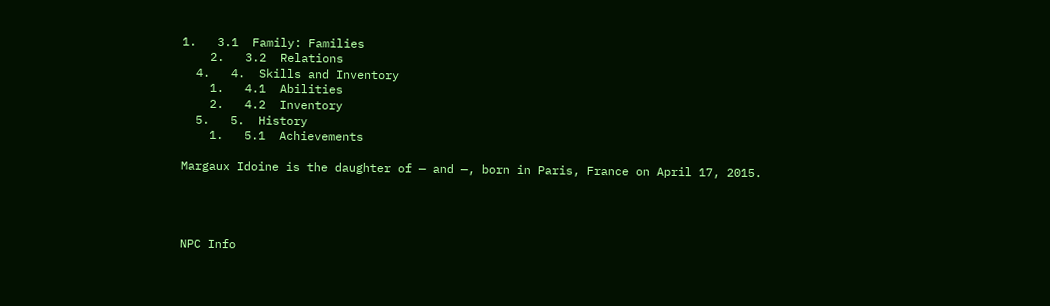1.   3.1  Family: Families
    2.   3.2  Relations
  4.   4.  Skills and Inventory
    1.   4.1  Abilities
    2.   4.2  Inventory
  5.   5.  History
    1.   5.1  Achievements

Margaux Idoine is the daughter of — and —, born in Paris, France on April 17, 2015.




NPC Info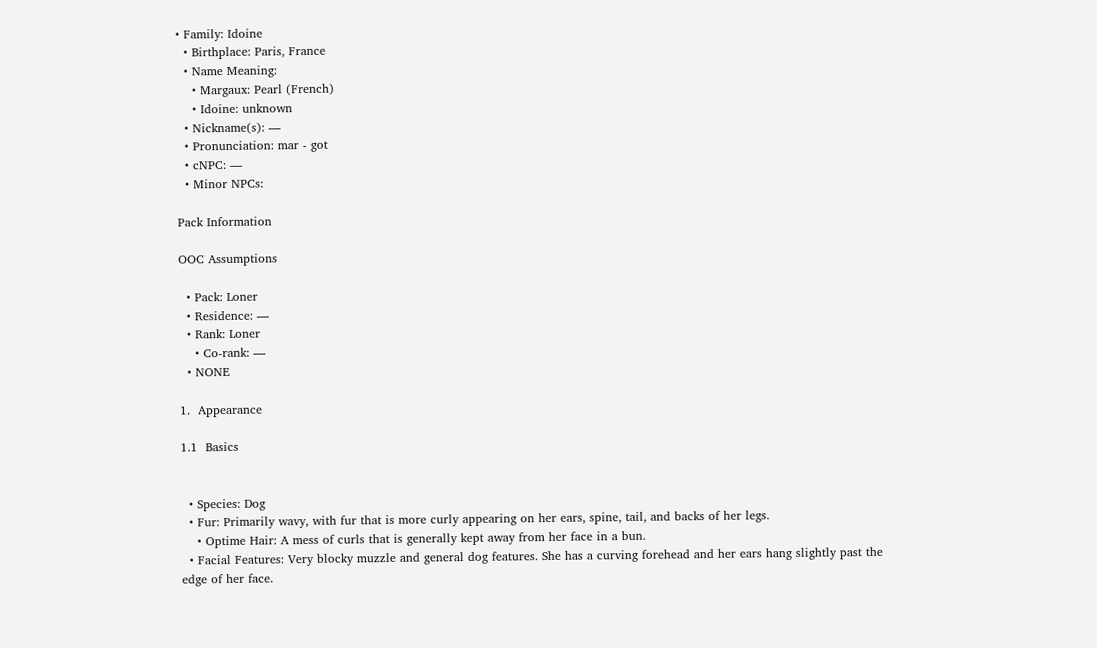• Family: Idoine
  • Birthplace: Paris, France
  • Name Meaning:
    • Margaux: Pearl (French)
    • Idoine: unknown
  • Nickname(s): —
  • Pronunciation: mar - got
  • cNPC: —
  • Minor NPCs:

Pack Information

OOC Assumptions

  • Pack: Loner
  • Residence: —
  • Rank: Loner
    • Co-rank: —
  • NONE

1.  Appearance

1.1  Basics


  • Species: Dog
  • Fur: Primarily wavy, with fur that is more curly appearing on her ears, spine, tail, and backs of her legs.
    • Optime Hair: A mess of curls that is generally kept away from her face in a bun.
  • Facial Features: Very blocky muzzle and general dog features. She has a curving forehead and her ears hang slightly past the edge of her face.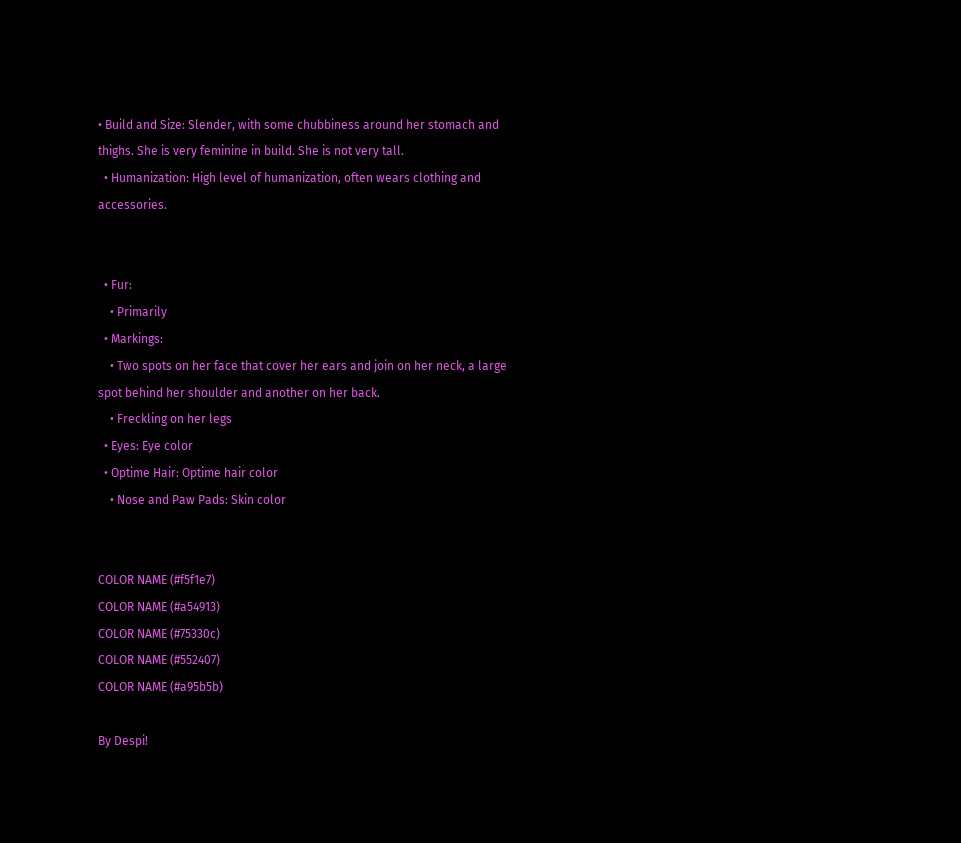• Build and Size: Slender, with some chubbiness around her stomach and thighs. She is very feminine in build. She is not very tall.
  • Humanization: High level of humanization, often wears clothing and accessories.


  • Fur:
    • Primarily
  • Markings:
    • Two spots on her face that cover her ears and join on her neck, a large spot behind her shoulder and another on her back.
    • Freckling on her legs
  • Eyes: Eye color
  • Optime Hair: Optime hair color
    • Nose and Paw Pads: Skin color


COLOR NAME (#f5f1e7)
COLOR NAME (#a54913)
COLOR NAME (#75330c)
COLOR NAME (#552407)
COLOR NAME (#a95b5b)

By Despi!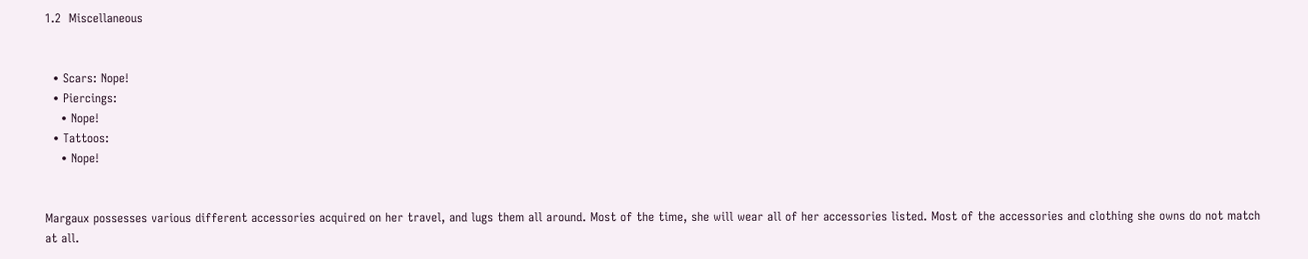1.2  Miscellaneous


  • Scars: Nope!
  • Piercings:
    • Nope!
  • Tattoos:
    • Nope!


Margaux possesses various different accessories acquired on her travel, and lugs them all around. Most of the time, she will wear all of her accessories listed. Most of the accessories and clothing she owns do not match at all.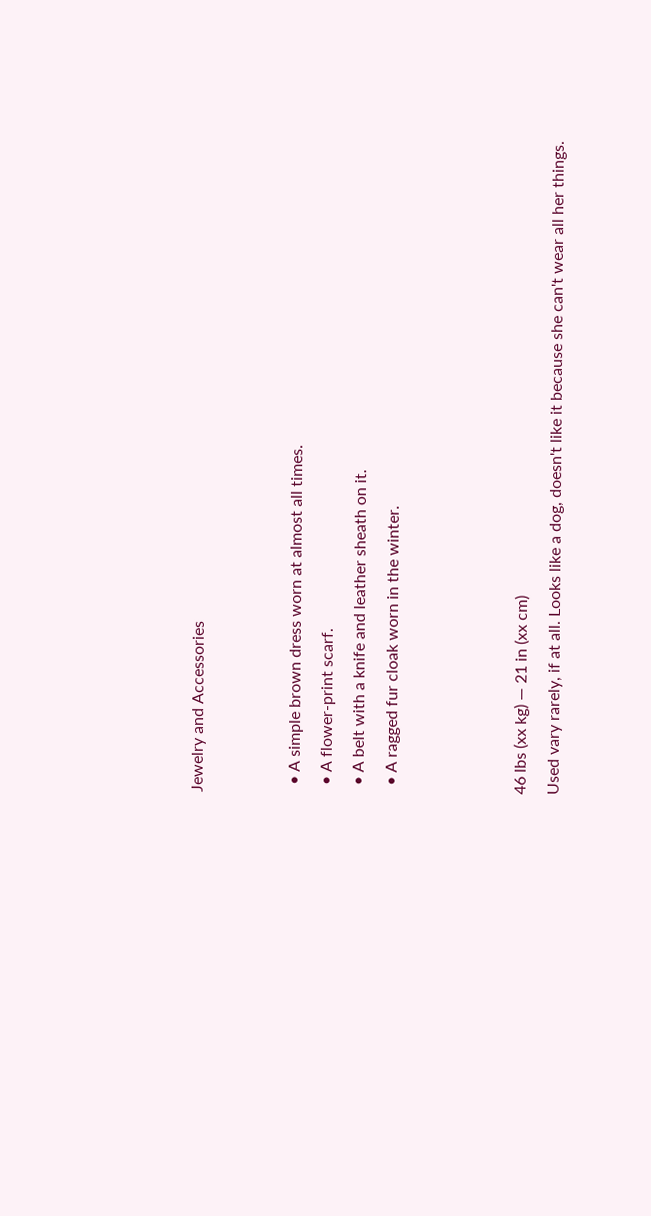Jewelry and Accessories


  • A simple brown dress worn at almost all times.
  • A flower-print scarf.
  • A belt with a knife and leather sheath on it.
  • A ragged fur cloak worn in the winter.



46 lbs (xx kg) — 21 in (xx cm)
Used vary rarely, if at all. Looks like a dog, doesn't like it because she can't wear all her things.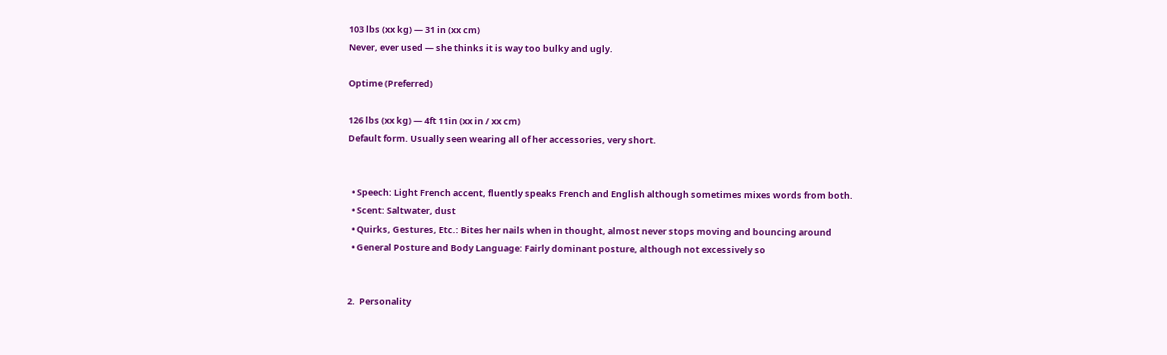103 lbs (xx kg) — 31 in (xx cm)
Never, ever used — she thinks it is way too bulky and ugly.

Optime (Preferred)

126 lbs (xx kg) — 4ft 11in (xx in / xx cm)
Default form. Usually seen wearing all of her accessories, very short.


  • Speech: Light French accent, fluently speaks French and English although sometimes mixes words from both.
  • Scent: Saltwater, dust
  • Quirks, Gestures, Etc.: Bites her nails when in thought, almost never stops moving and bouncing around
  • General Posture and Body Language: Fairly dominant posture, although not excessively so


2.  Personality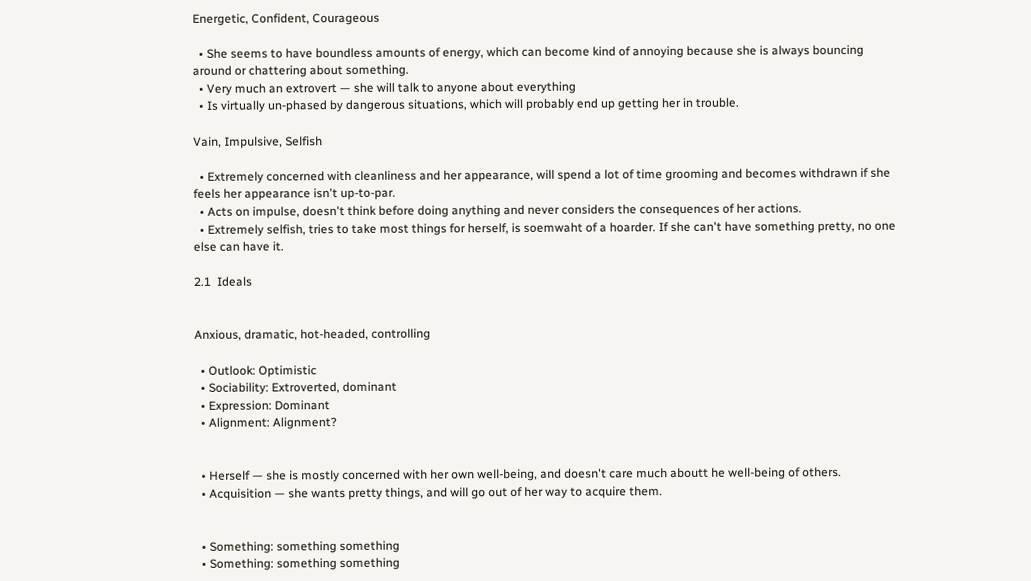Energetic, Confident, Courageous

  • She seems to have boundless amounts of energy, which can become kind of annoying because she is always bouncing around or chattering about something.
  • Very much an extrovert — she will talk to anyone about everything
  • Is virtually un-phased by dangerous situations, which will probably end up getting her in trouble.

Vain, Impulsive, Selfish

  • Extremely concerned with cleanliness and her appearance, will spend a lot of time grooming and becomes withdrawn if she feels her appearance isn't up-to-par.
  • Acts on impulse, doesn't think before doing anything and never considers the consequences of her actions.
  • Extremely selfish, tries to take most things for herself, is soemwaht of a hoarder. If she can't have something pretty, no one else can have it.

2.1  Ideals


Anxious, dramatic, hot-headed, controlling

  • Outlook: Optimistic
  • Sociability: Extroverted, dominant
  • Expression: Dominant
  • Alignment: Alignment?


  • Herself — she is mostly concerned with her own well-being, and doesn't care much aboutt he well-being of others.
  • Acquisition — she wants pretty things, and will go out of her way to acquire them.


  • Something: something something
  • Something: something something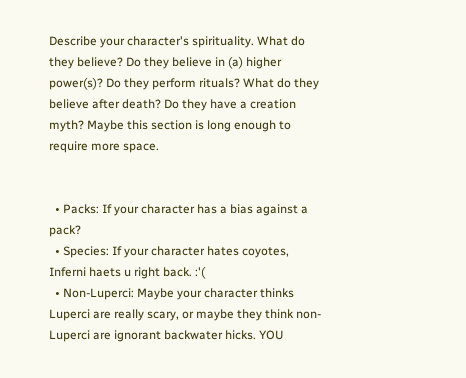Describe your character's spirituality. What do they believe? Do they believe in (a) higher power(s)? Do they perform rituals? What do they believe after death? Do they have a creation myth? Maybe this section is long enough to require more space.


  • Packs: If your character has a bias against a pack?
  • Species: If your character hates coyotes, Inferni haets u right back. :'(
  • Non-Luperci: Maybe your character thinks Luperci are really scary, or maybe they think non-Luperci are ignorant backwater hicks. YOU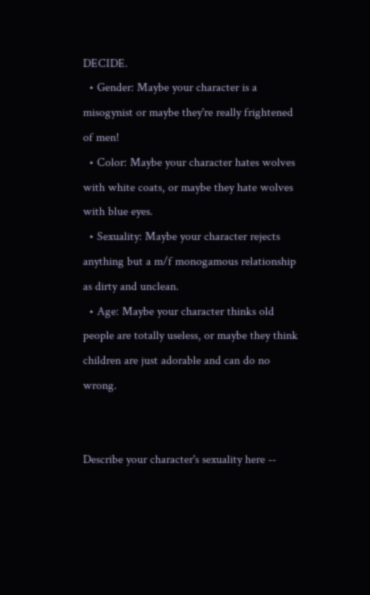DECIDE.
  • Gender: Maybe your character is a misogynist or maybe they're really frightened of men!
  • Color: Maybe your character hates wolves with white coats, or maybe they hate wolves with blue eyes.
  • Sexuality: Maybe your character rejects anything but a m/f monogamous relationship as dirty and unclean.
  • Age: Maybe your character thinks old people are totally useless, or maybe they think children are just adorable and can do no wrong.


Describe your character's sexuality here --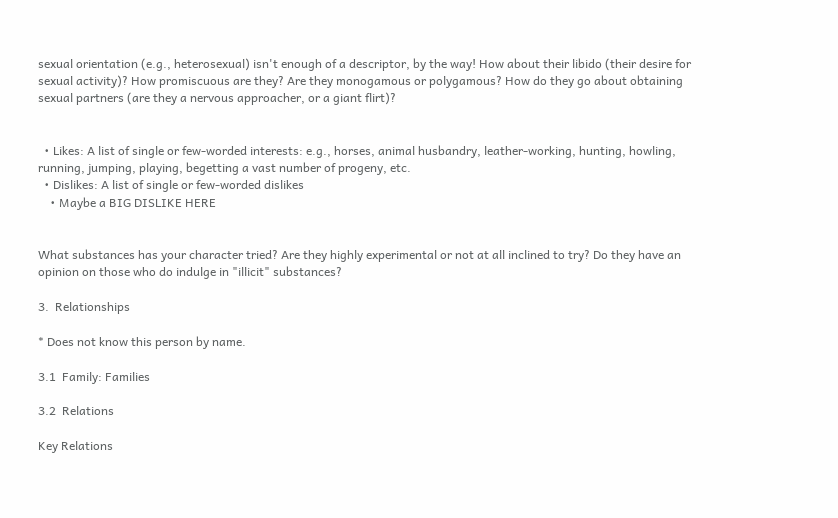sexual orientation (e.g., heterosexual) isn't enough of a descriptor, by the way! How about their libido (their desire for sexual activity)? How promiscuous are they? Are they monogamous or polygamous? How do they go about obtaining sexual partners (are they a nervous approacher, or a giant flirt)?


  • Likes: A list of single or few-worded interests: e.g., horses, animal husbandry, leather-working, hunting, howling, running, jumping, playing, begetting a vast number of progeny, etc.
  • Dislikes: A list of single or few-worded dislikes
    • Maybe a BIG DISLIKE HERE


What substances has your character tried? Are they highly experimental or not at all inclined to try? Do they have an opinion on those who do indulge in "illicit" substances?

3.  Relationships

* Does not know this person by name.

3.1  Family: Families

3.2  Relations

Key Relations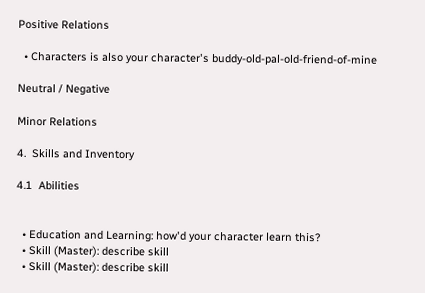Positive Relations

  • Characters is also your character's buddy-old-pal-old-friend-of-mine

Neutral / Negative

Minor Relations

4.  Skills and Inventory

4.1  Abilities


  • Education and Learning: how'd your character learn this?
  • Skill (Master): describe skill
  • Skill (Master): describe skill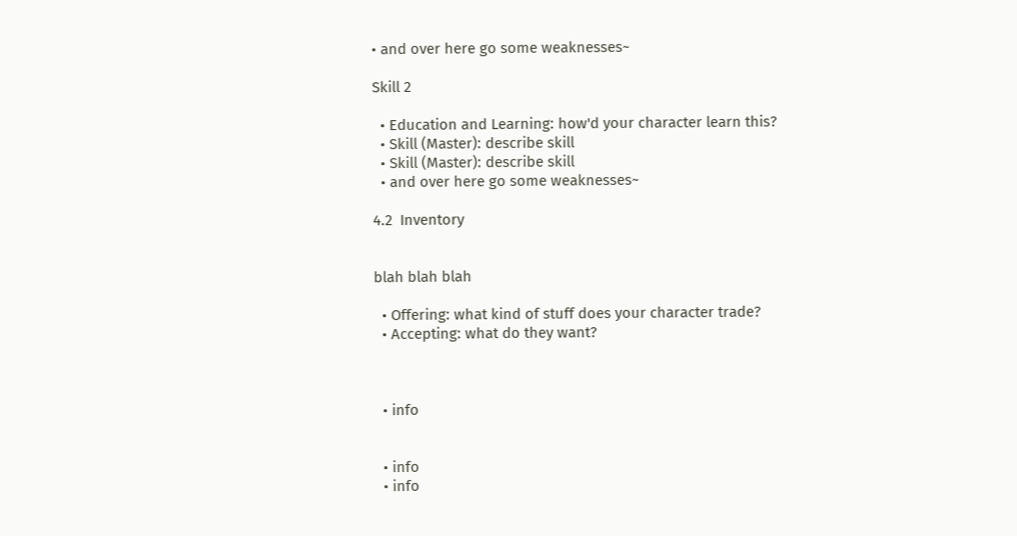• and over here go some weaknesses~

Skill 2

  • Education and Learning: how'd your character learn this?
  • Skill (Master): describe skill
  • Skill (Master): describe skill
  • and over here go some weaknesses~

4.2  Inventory


blah blah blah

  • Offering: what kind of stuff does your character trade?
  • Accepting: what do they want?



  • info


  • info
  • info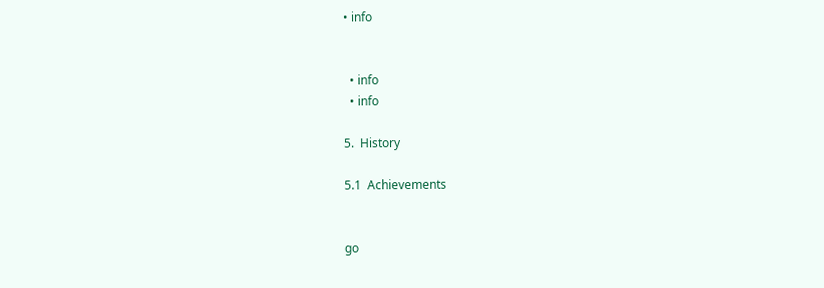• info


  • info
  • info

5.  History

5.1  Achievements


go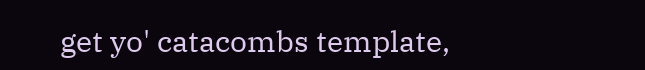get yo' catacombs template,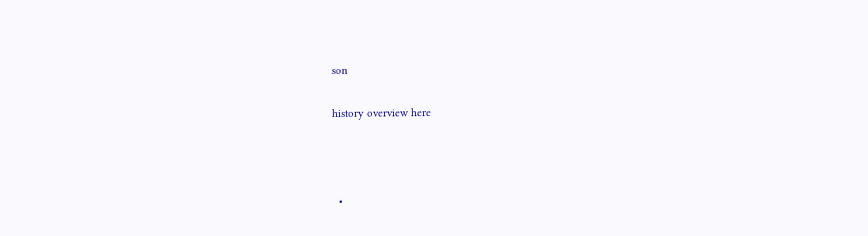son

history overview here



  •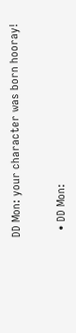DD Mon: your character was born hooray!


  • DD Mon: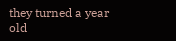they turned a year old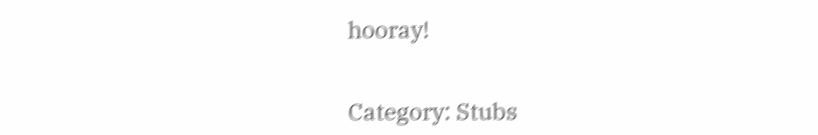hooray!


Category: Stubs